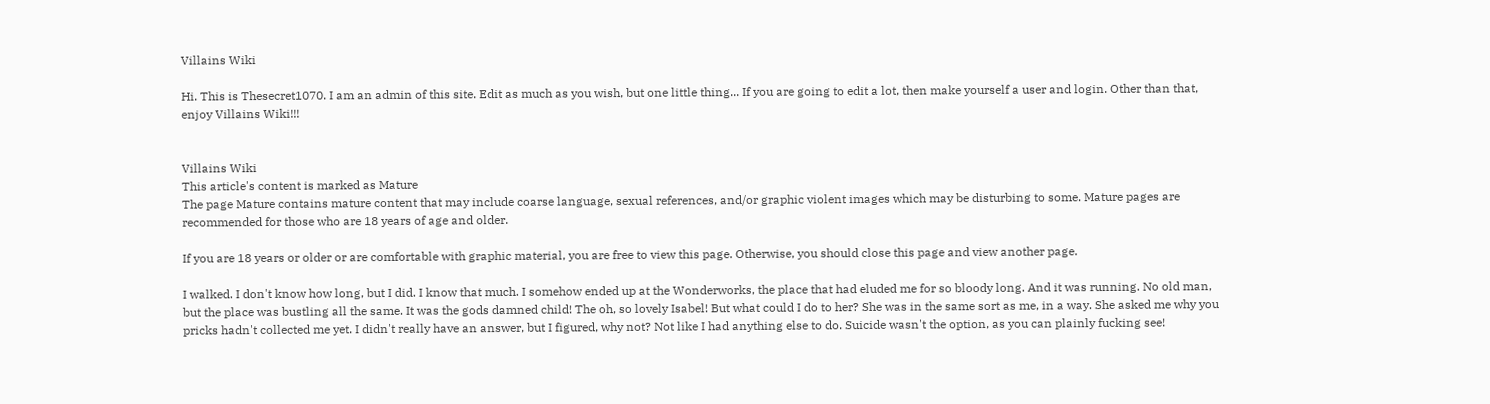Villains Wiki

Hi. This is Thesecret1070. I am an admin of this site. Edit as much as you wish, but one little thing... If you are going to edit a lot, then make yourself a user and login. Other than that, enjoy Villains Wiki!!!


Villains Wiki
This article's content is marked as Mature
The page Mature contains mature content that may include coarse language, sexual references, and/or graphic violent images which may be disturbing to some. Mature pages are recommended for those who are 18 years of age and older.

If you are 18 years or older or are comfortable with graphic material, you are free to view this page. Otherwise, you should close this page and view another page.

I walked. I don't know how long, but I did. I know that much. I somehow ended up at the Wonderworks, the place that had eluded me for so bloody long. And it was running. No old man, but the place was bustling all the same. It was the gods damned child! The oh, so lovely Isabel! But what could I do to her? She was in the same sort as me, in a way. She asked me why you pricks hadn't collected me yet. I didn't really have an answer, but I figured, why not? Not like I had anything else to do. Suicide wasn't the option, as you can plainly fucking see!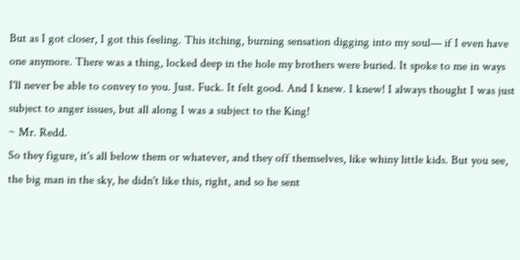But as I got closer, I got this feeling. This itching, burning sensation digging into my soul— if I even have one anymore. There was a thing, locked deep in the hole my brothers were buried. It spoke to me in ways I'll never be able to convey to you. Just. Fuck. It felt good. And I knew. I knew! I always thought I was just subject to anger issues, but all along I was a subject to the King!
~ Mr. Redd.
So they figure, it's all below them or whatever, and they off themselves, like whiny little kids. But you see, the big man in the sky, he didn't like this, right, and so he sent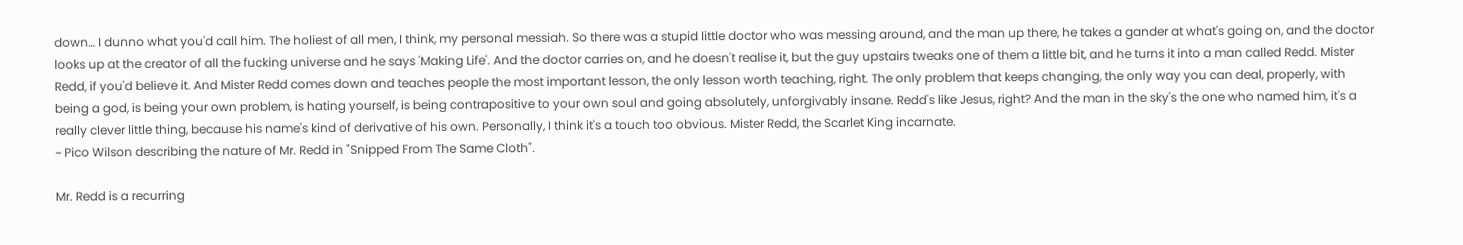down… I dunno what you'd call him. The holiest of all men, I think, my personal messiah. So there was a stupid little doctor who was messing around, and the man up there, he takes a gander at what's going on, and the doctor looks up at the creator of all the fucking universe and he says 'Making Life'. And the doctor carries on, and he doesn't realise it, but the guy upstairs tweaks one of them a little bit, and he turns it into a man called Redd. Mister Redd, if you'd believe it. And Mister Redd comes down and teaches people the most important lesson, the only lesson worth teaching, right. The only problem that keeps changing, the only way you can deal, properly, with being a god, is being your own problem, is hating yourself, is being contrapositive to your own soul and going absolutely, unforgivably insane. Redd's like Jesus, right? And the man in the sky's the one who named him, it's a really clever little thing, because his name's kind of derivative of his own. Personally, I think it's a touch too obvious. Mister Redd, the Scarlet King incarnate.
~ Pico Wilson describing the nature of Mr. Redd in "Snipped From The Same Cloth".

Mr. Redd is a recurring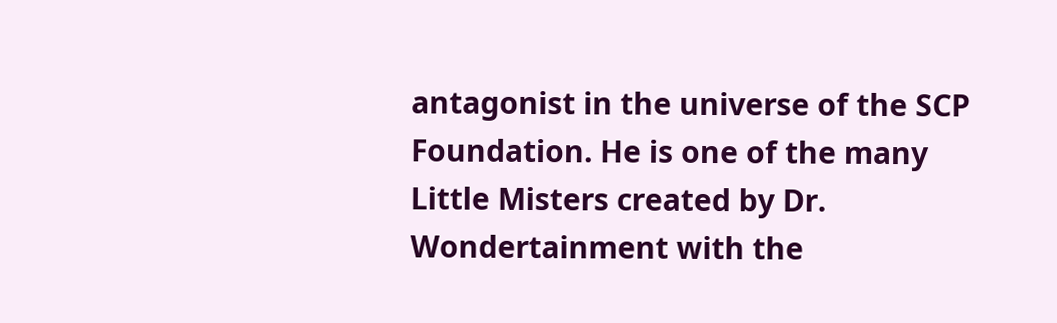antagonist in the universe of the SCP Foundation. He is one of the many Little Misters created by Dr. Wondertainment with the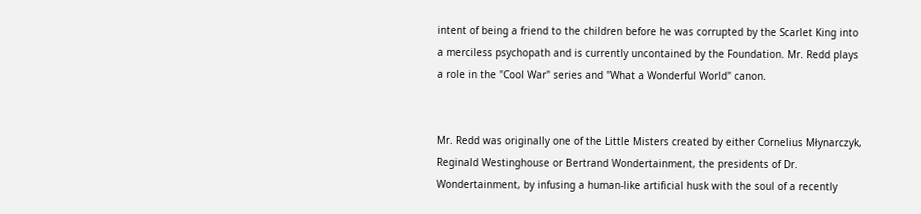intent of being a friend to the children before he was corrupted by the Scarlet King into a merciless psychopath and is currently uncontained by the Foundation. Mr. Redd plays a role in the "Cool War" series and "What a Wonderful World" canon.


Mr. Redd was originally one of the Little Misters created by either Cornelius Młynarczyk, Reginald Westinghouse or Bertrand Wondertainment, the presidents of Dr. Wondertainment, by infusing a human-like artificial husk with the soul of a recently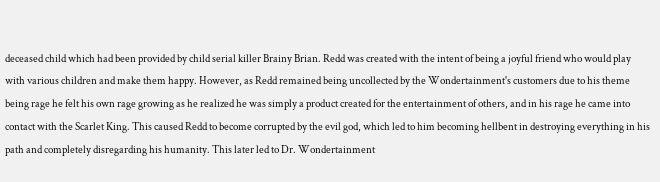deceased child which had been provided by child serial killer Brainy Brian. Redd was created with the intent of being a joyful friend who would play with various children and make them happy. However, as Redd remained being uncollected by the Wondertainment's customers due to his theme being rage he felt his own rage growing as he realized he was simply a product created for the entertainment of others, and in his rage he came into contact with the Scarlet King. This caused Redd to become corrupted by the evil god, which led to him becoming hellbent in destroying everything in his path and completely disregarding his humanity. This later led to Dr. Wondertainment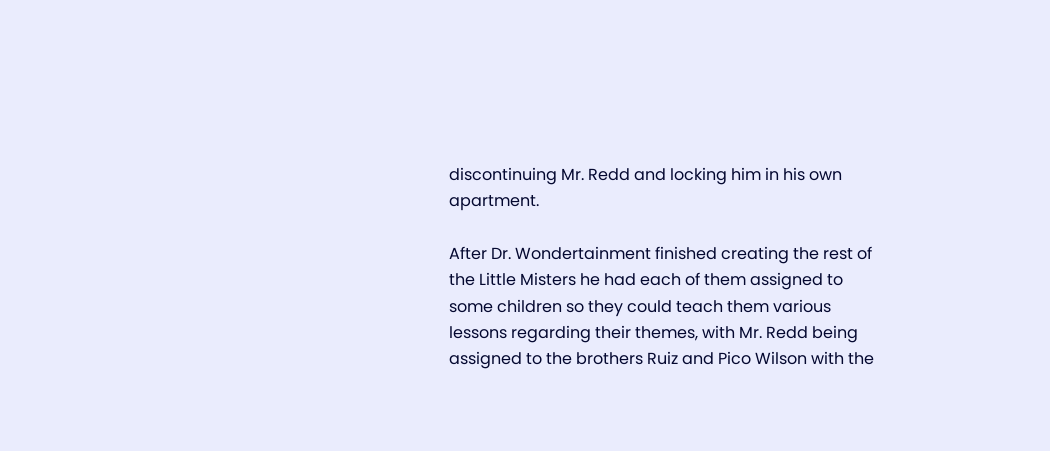discontinuing Mr. Redd and locking him in his own apartment.

After Dr. Wondertainment finished creating the rest of the Little Misters he had each of them assigned to some children so they could teach them various lessons regarding their themes, with Mr. Redd being assigned to the brothers Ruiz and Pico Wilson with the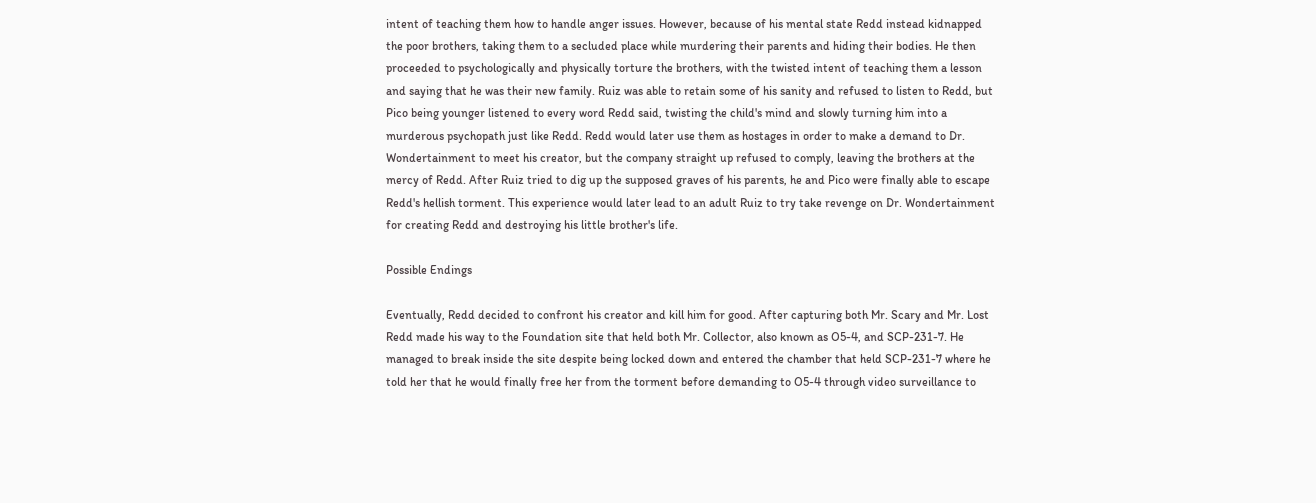intent of teaching them how to handle anger issues. However, because of his mental state Redd instead kidnapped the poor brothers, taking them to a secluded place while murdering their parents and hiding their bodies. He then proceeded to psychologically and physically torture the brothers, with the twisted intent of teaching them a lesson and saying that he was their new family. Ruiz was able to retain some of his sanity and refused to listen to Redd, but Pico being younger listened to every word Redd said, twisting the child's mind and slowly turning him into a murderous psychopath just like Redd. Redd would later use them as hostages in order to make a demand to Dr. Wondertainment to meet his creator, but the company straight up refused to comply, leaving the brothers at the mercy of Redd. After Ruiz tried to dig up the supposed graves of his parents, he and Pico were finally able to escape Redd's hellish torment. This experience would later lead to an adult Ruiz to try take revenge on Dr. Wondertainment for creating Redd and destroying his little brother's life.

Possible Endings

Eventually, Redd decided to confront his creator and kill him for good. After capturing both Mr. Scary and Mr. Lost Redd made his way to the Foundation site that held both Mr. Collector, also known as O5-4, and SCP-231-7. He managed to break inside the site despite being locked down and entered the chamber that held SCP-231-7 where he told her that he would finally free her from the torment before demanding to O5-4 through video surveillance to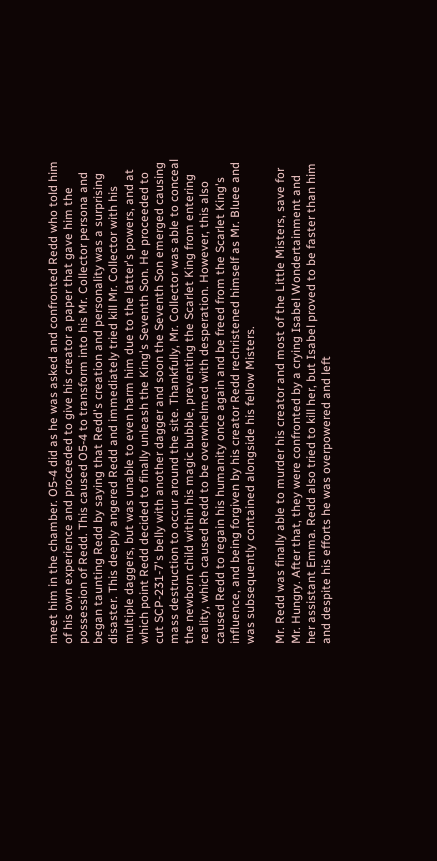meet him in the chamber. O5-4 did as he was asked and confronted Redd who told him of his own experience and proceeded to give his creator a paper that gave him the possession of Redd. This caused O5-4 to transform into his Mr. Collector persona and began taunting Redd by saying that Redd's creation and personality was a surprising disaster. This deeply angered Redd and immediately tried kill Mr. Collector with his multiple daggers, but was unable to even harm him due to the latter's powers, and at which point Redd decided to finally unleash the King's Seventh Son. He proceeded to cut SCP-231-7's belly with another dagger and soon the Seventh Son emerged causing mass destruction to occur around the site. Thankfully, Mr. Collector was able to conceal the newborn child within his magic bubble, preventing the Scarlet King from entering reality, which caused Redd to be overwhelmed with desperation. However, this also caused Redd to regain his humanity once again and be freed from the Scarlet King's influence, and being forgiven by his creator Redd rechristened himself as Mr. Bluee and was subsequently contained alongside his fellow Misters.

Mr. Redd was finally able to murder his creator and most of the Little Misters, save for Mr. Hungry. After that, they were confronted by a crying Isabel Wondertainment and her assistant Emma. Redd also tried to kill her, but Isabel proved to be faster than him and despite his efforts he was overpowered and left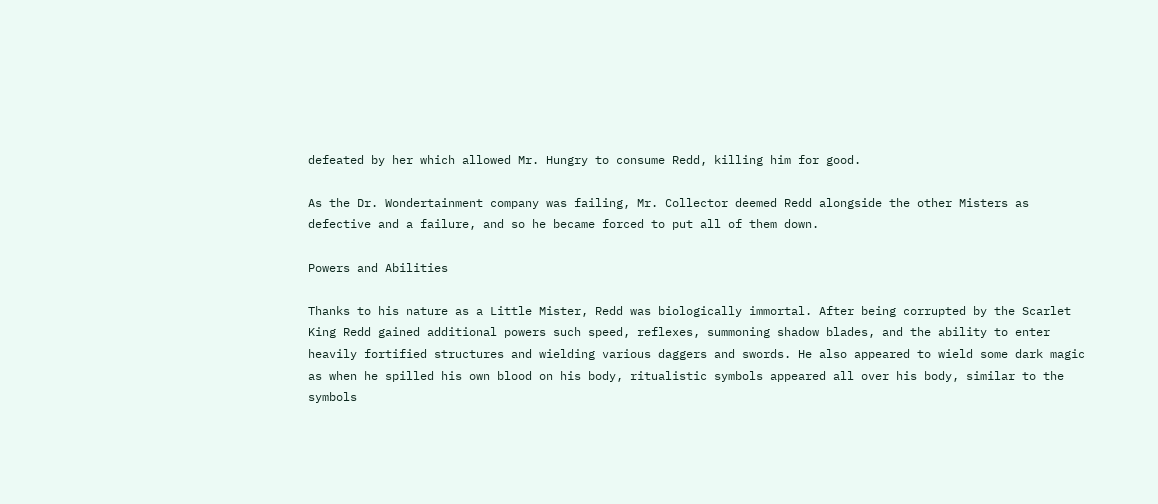defeated by her which allowed Mr. Hungry to consume Redd, killing him for good.

As the Dr. Wondertainment company was failing, Mr. Collector deemed Redd alongside the other Misters as defective and a failure, and so he became forced to put all of them down.

Powers and Abilities

Thanks to his nature as a Little Mister, Redd was biologically immortal. After being corrupted by the Scarlet King Redd gained additional powers such speed, reflexes, summoning shadow blades, and the ability to enter heavily fortified structures and wielding various daggers and swords. He also appeared to wield some dark magic as when he spilled his own blood on his body, ritualistic symbols appeared all over his body, similar to the symbols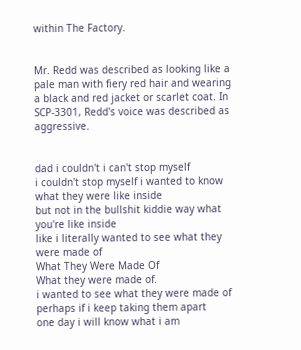within The Factory.


Mr. Redd was described as looking like a pale man with fiery red hair and wearing a black and red jacket or scarlet coat. In SCP-3301, Redd's voice was described as aggressive.


dad i couldn't i can't stop myself
i couldn't stop myself i wanted to know what they were like inside
but not in the bullshit kiddie way what you're like inside
like i literally wanted to see what they were made of
What They Were Made Of
What they were made of.
i wanted to see what they were made of
perhaps if i keep taking them apart
one day i will know what i am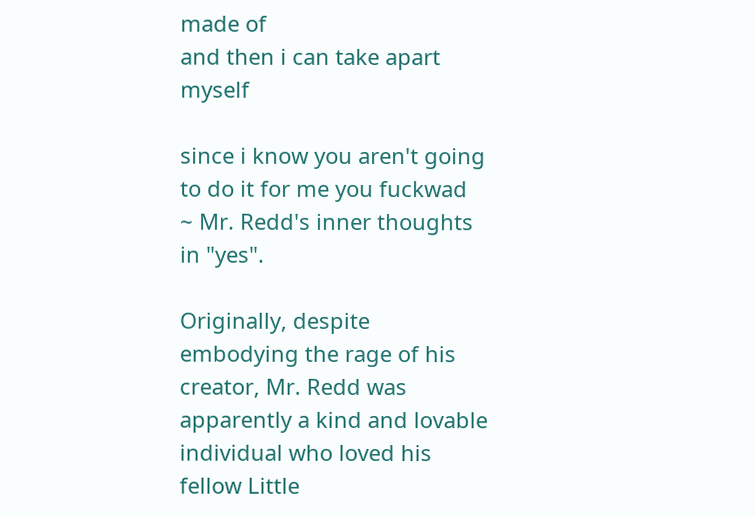made of
and then i can take apart myself

since i know you aren't going to do it for me you fuckwad
~ Mr. Redd's inner thoughts in "yes".

Originally, despite embodying the rage of his creator, Mr. Redd was apparently a kind and lovable individual who loved his fellow Little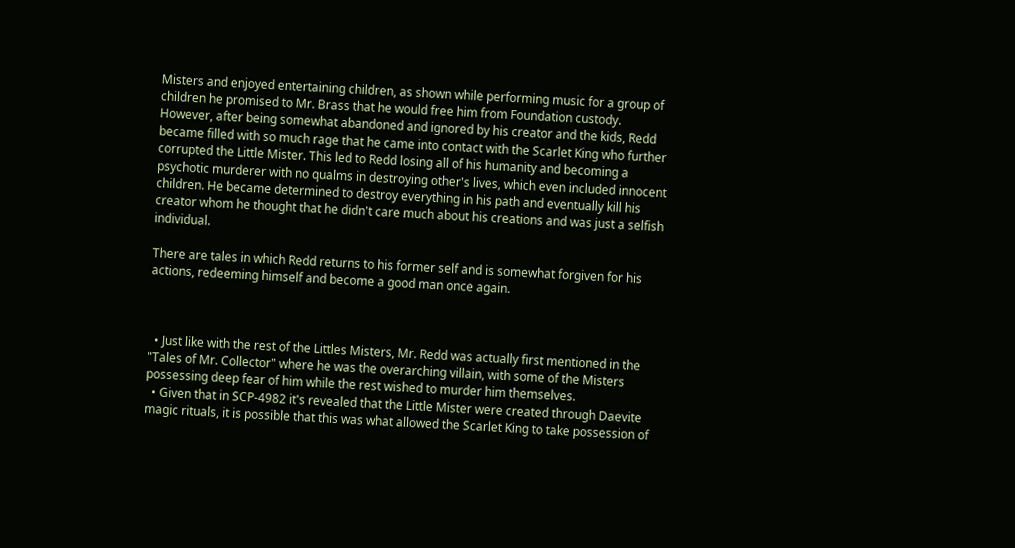Misters and enjoyed entertaining children, as shown while performing music for a group of children he promised to Mr. Brass that he would free him from Foundation custody. However, after being somewhat abandoned and ignored by his creator and the kids, Redd became filled with so much rage that he came into contact with the Scarlet King who further corrupted the Little Mister. This led to Redd losing all of his humanity and becoming a psychotic murderer with no qualms in destroying other's lives, which even included innocent children. He became determined to destroy everything in his path and eventually kill his creator whom he thought that he didn't care much about his creations and was just a selfish individual.

There are tales in which Redd returns to his former self and is somewhat forgiven for his actions, redeeming himself and become a good man once again.



  • Just like with the rest of the Littles Misters, Mr. Redd was actually first mentioned in the "Tales of Mr. Collector" where he was the overarching villain, with some of the Misters possessing deep fear of him while the rest wished to murder him themselves.
  • Given that in SCP-4982 it's revealed that the Little Mister were created through Daevite magic rituals, it is possible that this was what allowed the Scarlet King to take possession of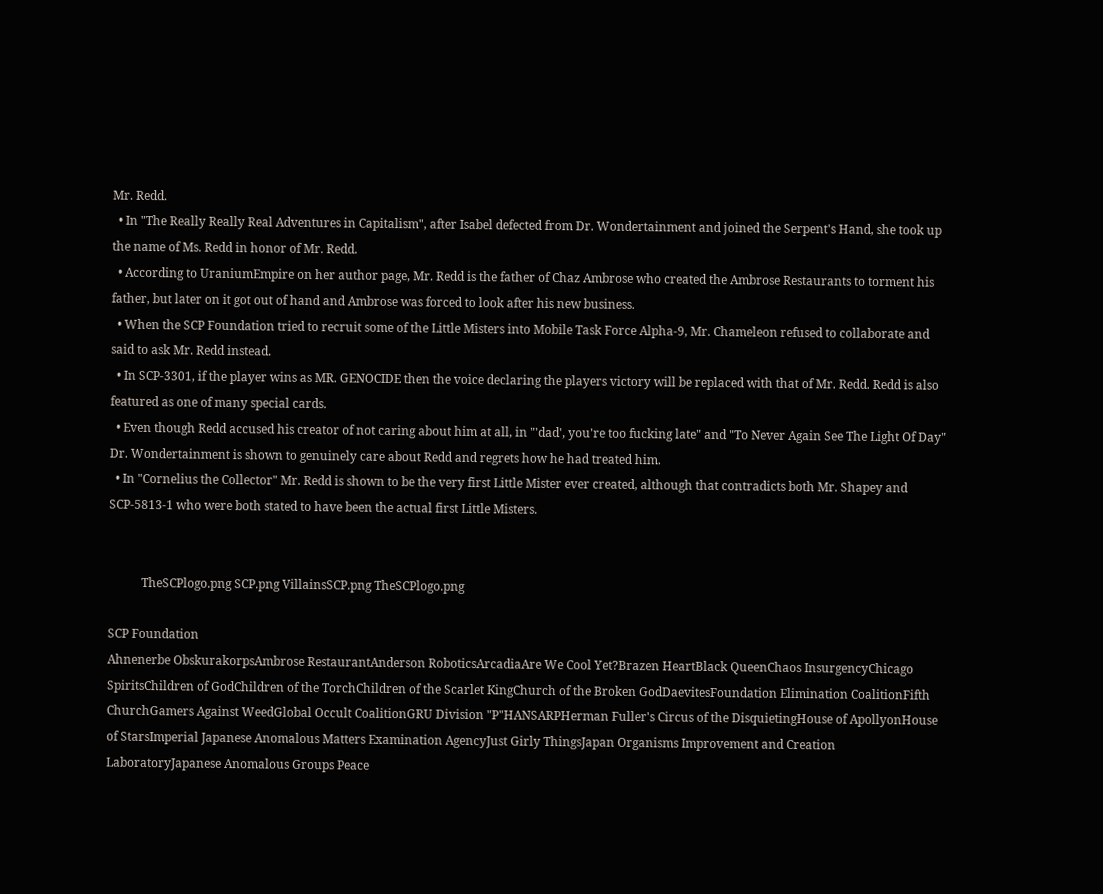Mr. Redd.
  • In "The Really Really Real Adventures in Capitalism", after Isabel defected from Dr. Wondertainment and joined the Serpent's Hand, she took up the name of Ms. Redd in honor of Mr. Redd.
  • According to UraniumEmpire on her author page, Mr. Redd is the father of Chaz Ambrose who created the Ambrose Restaurants to torment his father, but later on it got out of hand and Ambrose was forced to look after his new business.
  • When the SCP Foundation tried to recruit some of the Little Misters into Mobile Task Force Alpha-9, Mr. Chameleon refused to collaborate and said to ask Mr. Redd instead.
  • In SCP-3301, if the player wins as MR. GENOCIDE then the voice declaring the players victory will be replaced with that of Mr. Redd. Redd is also featured as one of many special cards.
  • Even though Redd accused his creator of not caring about him at all, in "'dad', you're too fucking late" and "To Never Again See The Light Of Day" Dr. Wondertainment is shown to genuinely care about Redd and regrets how he had treated him.
  • In "Cornelius the Collector" Mr. Redd is shown to be the very first Little Mister ever created, although that contradicts both Mr. Shapey and SCP-5813-1 who were both stated to have been the actual first Little Misters.


           TheSCPlogo.png SCP.png VillainsSCP.png TheSCPlogo.png

SCP Foundation
Ahnenerbe ObskurakorpsAmbrose RestaurantAnderson RoboticsArcadiaAre We Cool Yet?Brazen HeartBlack QueenChaos InsurgencyChicago SpiritsChildren of GodChildren of the TorchChildren of the Scarlet KingChurch of the Broken GodDaevitesFoundation Elimination CoalitionFifth ChurchGamers Against WeedGlobal Occult CoalitionGRU Division "P"HANSARPHerman Fuller's Circus of the DisquietingHouse of ApollyonHouse of StarsImperial Japanese Anomalous Matters Examination AgencyJust Girly ThingsJapan Organisms Improvement and Creation LaboratoryJapanese Anomalous Groups Peace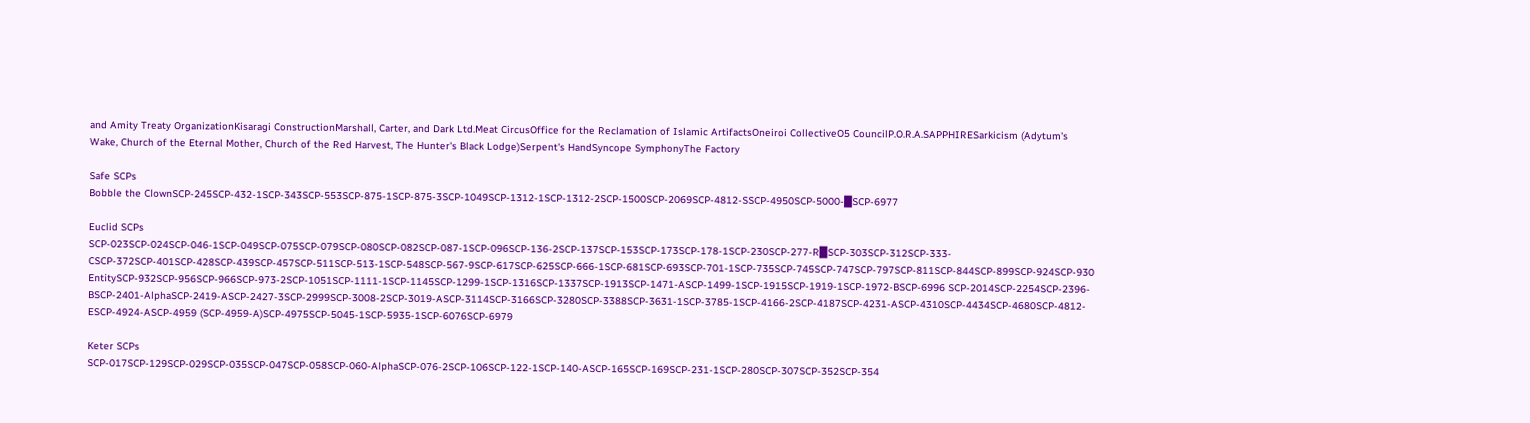and Amity Treaty OrganizationKisaragi ConstructionMarshall, Carter, and Dark Ltd.Meat CircusOffice for the Reclamation of Islamic ArtifactsOneiroi CollectiveO5 CouncilP.O.R.A.SAPPHIRESarkicism (Adytum's Wake, Church of the Eternal Mother, Church of the Red Harvest, The Hunter's Black Lodge)Serpent's HandSyncope SymphonyThe Factory

Safe SCPs
Bobble the ClownSCP-245SCP-432-1SCP-343SCP-553SCP-875-1SCP-875-3SCP-1049SCP-1312-1SCP-1312-2SCP-1500SCP-2069SCP-4812-SSCP-4950SCP-5000-█SCP-6977

Euclid SCPs
SCP-023SCP-024SCP-046-1SCP-049SCP-075SCP-079SCP-080SCP-082SCP-087-1SCP-096SCP-136-2SCP-137SCP-153SCP-173SCP-178-1SCP-230SCP-277-R█SCP-303SCP-312SCP-333-CSCP-372SCP-401SCP-428SCP-439SCP-457SCP-511SCP-513-1SCP-548SCP-567-9SCP-617SCP-625SCP-666-1SCP-681SCP-693SCP-701-1SCP-735SCP-745SCP-747SCP-797SCP-811SCP-844SCP-899SCP-924SCP-930 EntitySCP-932SCP-956SCP-966SCP-973-2SCP-1051SCP-1111-1SCP-1145SCP-1299-1SCP-1316SCP-1337SCP-1913SCP-1471-ASCP-1499-1SCP-1915SCP-1919-1SCP-1972-BSCP-6996 SCP-2014SCP-2254SCP-2396-BSCP-2401-AlphaSCP-2419-ASCP-2427-3SCP-2999SCP-3008-2SCP-3019-ASCP-3114SCP-3166SCP-3280SCP-3388SCP-3631-1SCP-3785-1SCP-4166-2SCP-4187SCP-4231-ASCP-4310SCP-4434SCP-4680SCP-4812-ESCP-4924-ASCP-4959 (SCP-4959-A)SCP-4975SCP-5045-1SCP-5935-1SCP-6076SCP-6979

Keter SCPs
SCP-017SCP-129SCP-029SCP-035SCP-047SCP-058SCP-060-AlphaSCP-076-2SCP-106SCP-122-1SCP-140-ASCP-165SCP-169SCP-231-1SCP-280SCP-307SCP-352SCP-354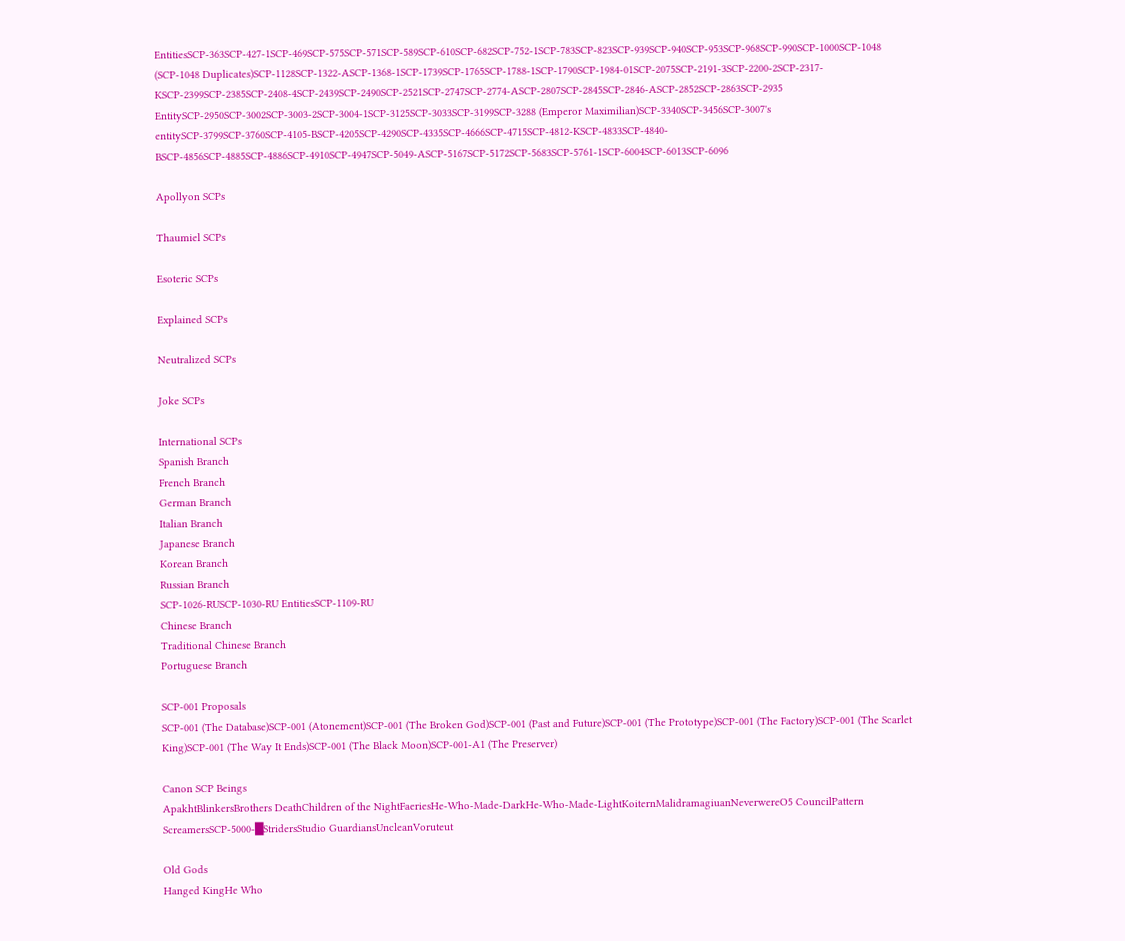EntitiesSCP-363SCP-427-1SCP-469SCP-575SCP-571SCP-589SCP-610SCP-682SCP-752-1SCP-783SCP-823SCP-939SCP-940SCP-953SCP-968SCP-990SCP-1000SCP-1048 (SCP-1048 Duplicates)SCP-1128SCP-1322-ASCP-1368-1SCP-1739SCP-1765SCP-1788-1SCP-1790SCP-1984-01SCP-2075SCP-2191-3SCP-2200-2SCP-2317-KSCP-2399SCP-2385SCP-2408-4SCP-2439SCP-2490SCP-2521SCP-2747SCP-2774-ASCP-2807SCP-2845SCP-2846-ASCP-2852SCP-2863SCP-2935 EntitySCP-2950SCP-3002SCP-3003-2SCP-3004-1SCP-3125SCP-3033SCP-3199SCP-3288 (Emperor Maximilian)SCP-3340SCP-3456SCP-3007's entitySCP-3799SCP-3760SCP-4105-BSCP-4205SCP-4290SCP-4335SCP-4666SCP-4715SCP-4812-KSCP-4833SCP-4840-BSCP-4856SCP-4885SCP-4886SCP-4910SCP-4947SCP-5049-ASCP-5167SCP-5172SCP-5683SCP-5761-1SCP-6004SCP-6013SCP-6096

Apollyon SCPs

Thaumiel SCPs

Esoteric SCPs

Explained SCPs

Neutralized SCPs

Joke SCPs

International SCPs
Spanish Branch
French Branch
German Branch
Italian Branch
Japanese Branch
Korean Branch
Russian Branch
SCP-1026-RUSCP-1030-RU EntitiesSCP-1109-RU
Chinese Branch
Traditional Chinese Branch
Portuguese Branch

SCP-001 Proposals
SCP-001 (The Database)SCP-001 (Atonement)SCP-001 (The Broken God)SCP-001 (Past and Future)SCP-001 (The Prototype)SCP-001 (The Factory)SCP-001 (The Scarlet King)SCP-001 (The Way It Ends)SCP-001 (The Black Moon)SCP-001-A1 (The Preserver)

Canon SCP Beings
ApakhtBlinkersBrothers DeathChildren of the NightFaeriesHe-Who-Made-DarkHe-Who-Made-LightKoiternMalidramagiuanNeverwereO5 CouncilPattern ScreamersSCP-5000-█StridersStudio GuardiansUncleanVoruteut

Old Gods
Hanged KingHe Who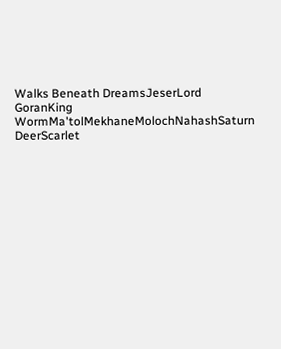Walks Beneath DreamsJeserLord GoranKing WormMa'tolMekhaneMolochNahashSaturn DeerScarlet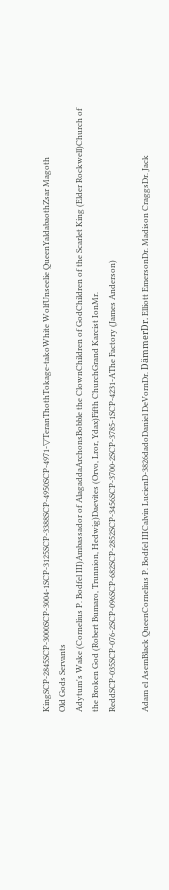KingSCP-2845SCP-3000SCP-3004-1SCP-3125SCP-3388SCP-4950SCP-4971-▽TeranThothTokage-takoWhite WolfUnseelie QueenYaldabaothZsar Magoth
Old Gods Servants
Adytum's Wake (Cornelius P. Bodfel III)Ambassador of AlagaddaArchonsBobble the ClownChildren of GodChildren of the Scarlet King (Elder Rockwell)Church of the Broken God (Robert Bumaro, Trunnion, Hedwig)Daevites (Orvo, Lror, Ydax)Fifth ChurchGrand Karcist IonMr. ReddSCP-035SCP-076-2SCP-096SCP-682SCP-2852SCP-3456SCP-3700-2SCP-3785-1SCP-4231-AThe Factory (James Anderson)

Adam el AsemBlack QueenCornelius P. Bodfel IIICalvin LucienD-3826dadoDaniel DeVornDr. DämmerDr. Elliott EmersonDr. Madison CraggsDr. Jack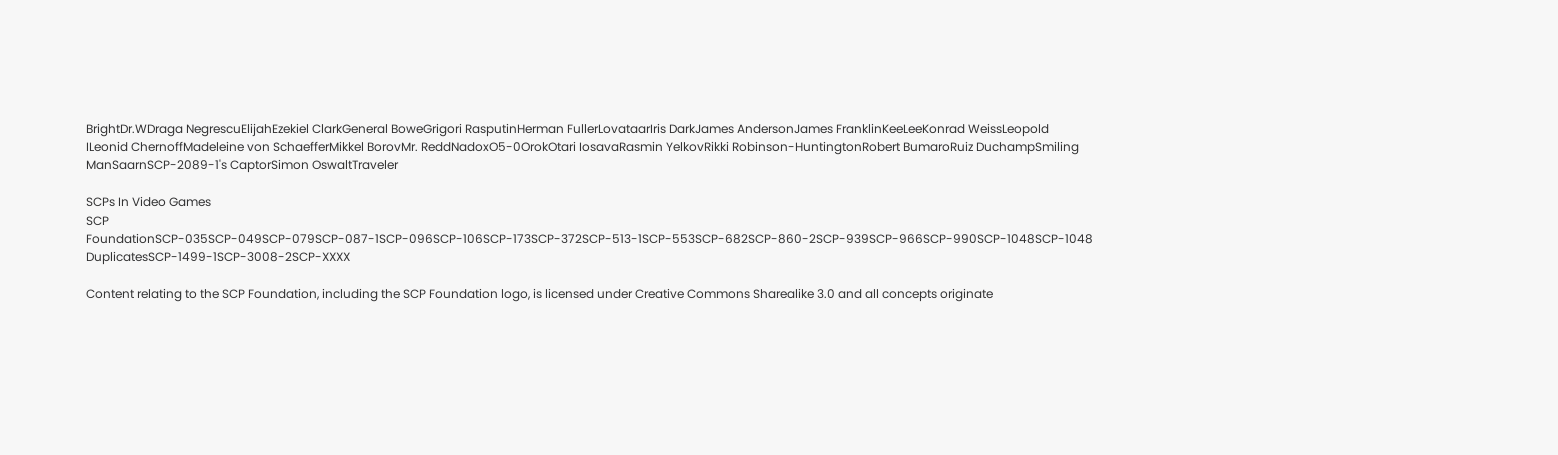BrightDr.WDraga NegrescuElijahEzekiel ClarkGeneral BoweGrigori RasputinHerman FullerLovataarIris DarkJames AndersonJames FranklinKeeLeeKonrad WeissLeopold ILeonid ChernoffMadeleine von SchaefferMikkel BorovMr. ReddNadoxO5-0OrokOtari IosavaRasmin YelkovRikki Robinson-HuntingtonRobert BumaroRuiz DuchampSmiling ManSaarnSCP-2089-1's CaptorSimon OswaltTraveler

SCPs In Video Games
SCP FoundationSCP-035SCP-049SCP-079SCP-087-1SCP-096SCP-106SCP-173SCP-372SCP-513-1SCP-553SCP-682SCP-860-2SCP-939SCP-966SCP-990SCP-1048SCP-1048 DuplicatesSCP-1499-1SCP-3008-2SCP-XXXX

Content relating to the SCP Foundation, including the SCP Foundation logo, is licensed under Creative Commons Sharealike 3.0 and all concepts originate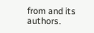from and its authors.